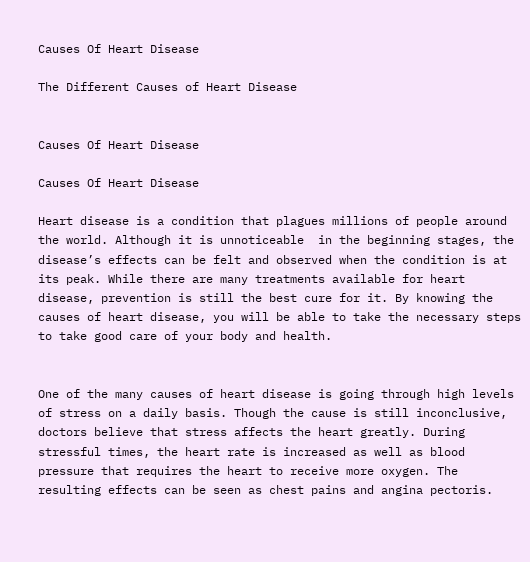Causes Of Heart Disease

The Different Causes of Heart Disease


Causes Of Heart Disease

Causes Of Heart Disease

Heart disease is a condition that plagues millions of people around the world. Although it is unnoticeable  in the beginning stages, the disease’s effects can be felt and observed when the condition is at its peak. While there are many treatments available for heart disease, prevention is still the best cure for it. By knowing the causes of heart disease, you will be able to take the necessary steps to take good care of your body and health.


One of the many causes of heart disease is going through high levels of stress on a daily basis. Though the cause is still inconclusive, doctors believe that stress affects the heart greatly. During stressful times, the heart rate is increased as well as blood pressure that requires the heart to receive more oxygen. The resulting effects can be seen as chest pains and angina pectoris.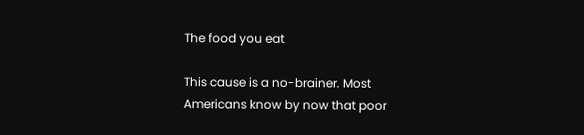The food you eat

This cause is a no-brainer. Most Americans know by now that poor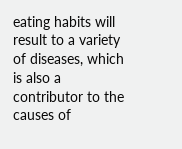eating habits will result to a variety of diseases, which is also a contributor to the causes of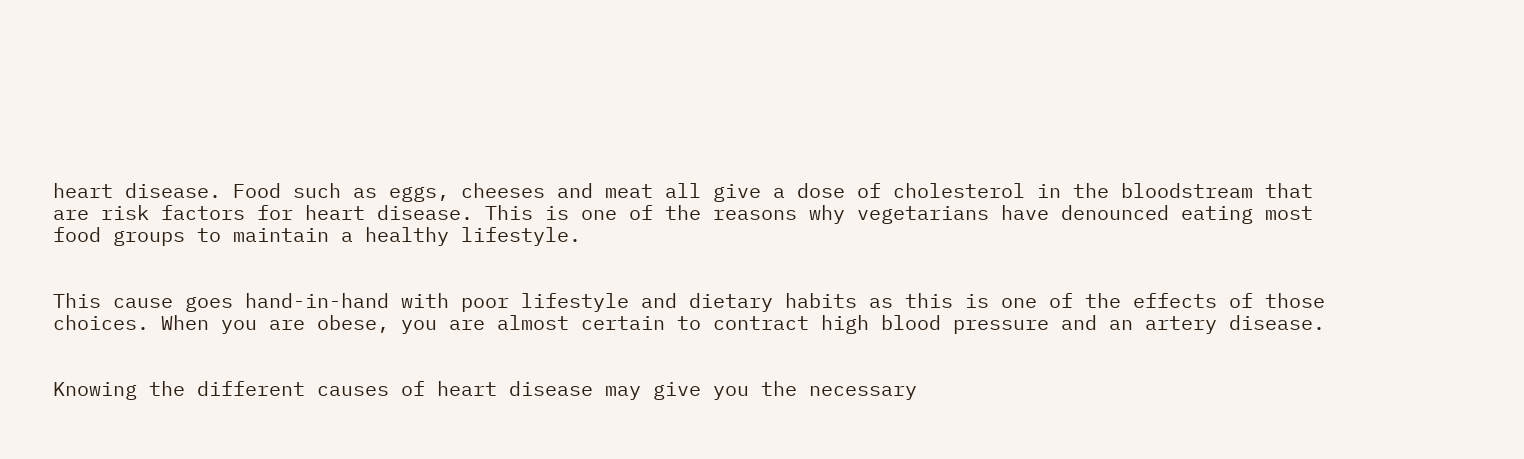heart disease. Food such as eggs, cheeses and meat all give a dose of cholesterol in the bloodstream that are risk factors for heart disease. This is one of the reasons why vegetarians have denounced eating most food groups to maintain a healthy lifestyle.


This cause goes hand-in-hand with poor lifestyle and dietary habits as this is one of the effects of those choices. When you are obese, you are almost certain to contract high blood pressure and an artery disease.


Knowing the different causes of heart disease may give you the necessary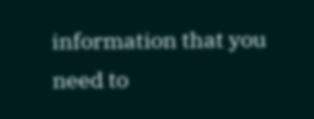information that you need to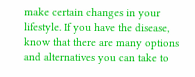make certain changes in your lifestyle. If you have the disease, know that there are many options and alternatives you can take to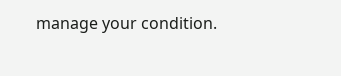manage your condition.